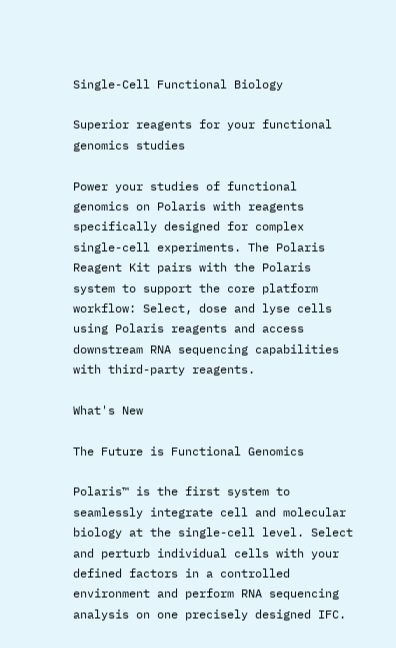Single-Cell Functional Biology

Superior reagents for your functional genomics studies

Power your studies of functional genomics on Polaris with reagents specifically designed for complex single-cell experiments. The Polaris Reagent Kit pairs with the Polaris system to support the core platform workflow: Select, dose and lyse cells using Polaris reagents and access downstream RNA sequencing capabilities with third-party reagents.

What's New

The Future is Functional Genomics

Polaris™ is the first system to seamlessly integrate cell and molecular biology at the single-cell level. Select and perturb individual cells with your defined factors in a controlled environment and perform RNA sequencing analysis on one precisely designed IFC.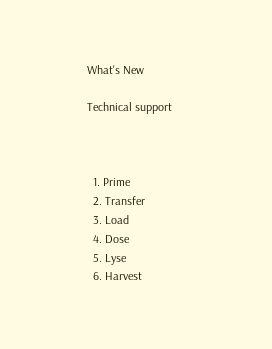What's New

Technical support



  1. Prime
  2. Transfer
  3. Load
  4. Dose
  5. Lyse
  6. Harvest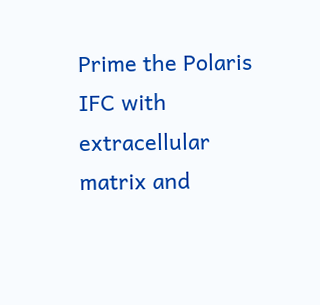Prime the Polaris IFC with extracellular matrix and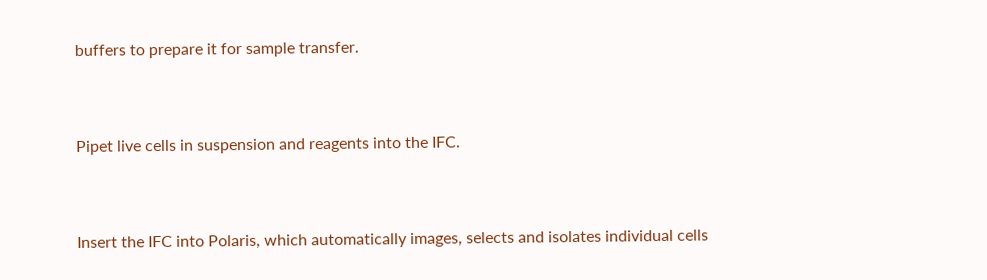buffers to prepare it for sample transfer.


Pipet live cells in suspension and reagents into the IFC.


Insert the IFC into Polaris, which automatically images, selects and isolates individual cells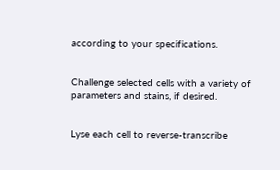according to your specifications.


Challenge selected cells with a variety of parameters and stains, if desired.


Lyse each cell to reverse-transcribe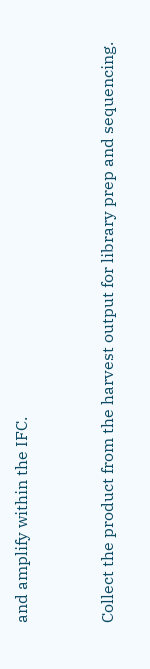and amplify within the IFC.


Collect the product from the harvest output for library prep and sequencing.